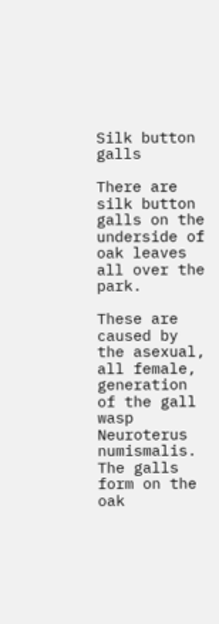Silk button galls

There are silk button galls on the underside of oak leaves all over the park.

These are caused by the asexual, all female, generation of the gall wasp Neuroterus numismalis. The galls form on the oak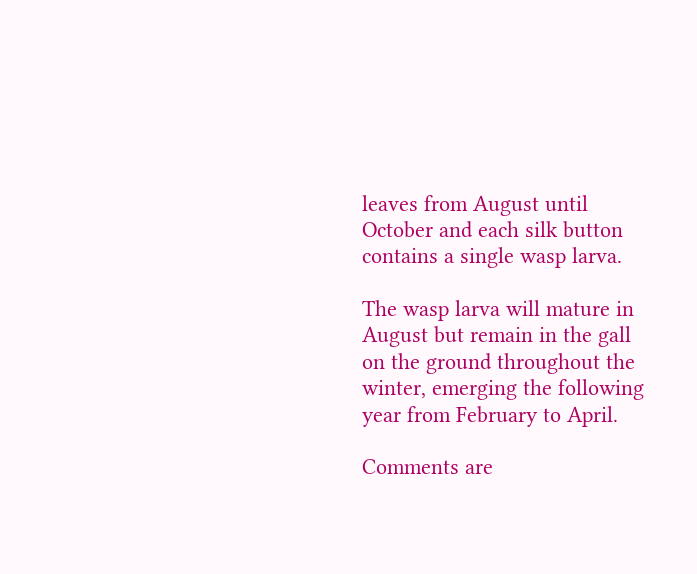leaves from August until October and each silk button contains a single wasp larva.

The wasp larva will mature in August but remain in the gall on the ground throughout the winter, emerging the following year from February to April.

Comments are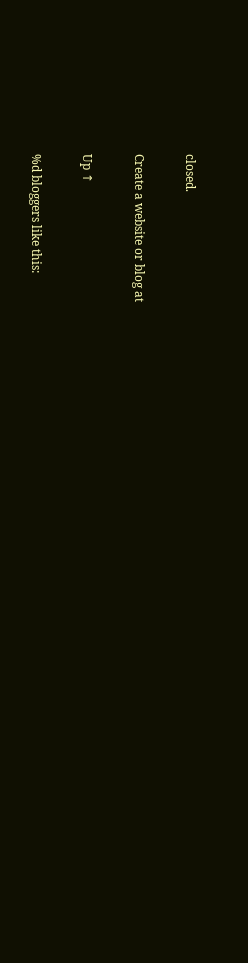closed.

Create a website or blog at

Up ↑

%d bloggers like this: